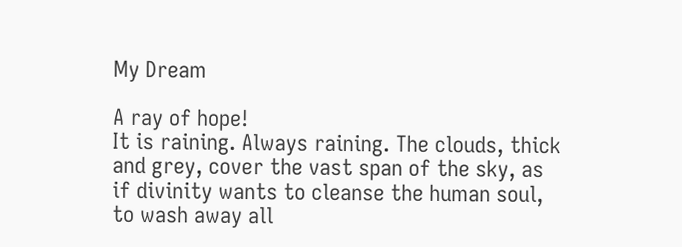My Dream

A ray of hope!
It is raining. Always raining. The clouds, thick and grey, cover the vast span of the sky, as if divinity wants to cleanse the human soul, to wash away all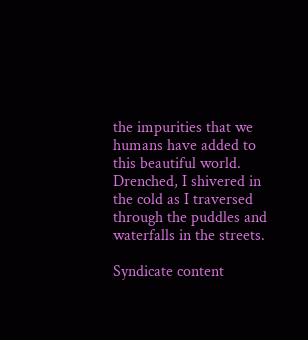the impurities that we humans have added to this beautiful world. Drenched, I shivered in the cold as I traversed through the puddles and waterfalls in the streets.

Syndicate content